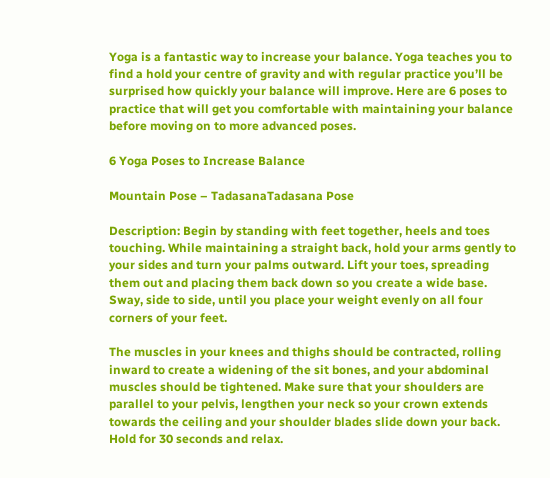Yoga is a fantastic way to increase your balance. Yoga teaches you to find a hold your centre of gravity and with regular practice you’ll be surprised how quickly your balance will improve. Here are 6 poses to practice that will get you comfortable with maintaining your balance before moving on to more advanced poses.

6 Yoga Poses to Increase Balance

Mountain Pose – TadasanaTadasana Pose

Description: Begin by standing with feet together, heels and toes touching. While maintaining a straight back, hold your arms gently to your sides and turn your palms outward. Lift your toes, spreading them out and placing them back down so you create a wide base. Sway, side to side, until you place your weight evenly on all four corners of your feet.

The muscles in your knees and thighs should be contracted, rolling inward to create a widening of the sit bones, and your abdominal muscles should be tightened. Make sure that your shoulders are parallel to your pelvis, lengthen your neck so your crown extends towards the ceiling and your shoulder blades slide down your back. Hold for 30 seconds and relax.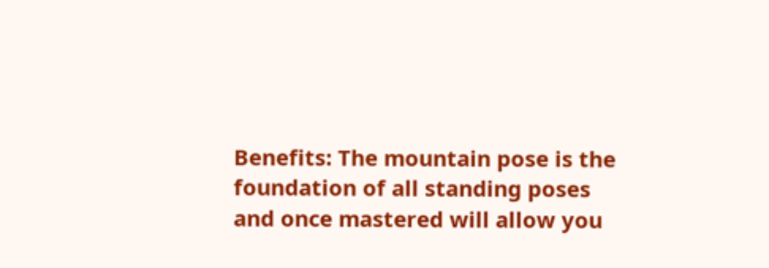Benefits: The mountain pose is the foundation of all standing poses and once mastered will allow you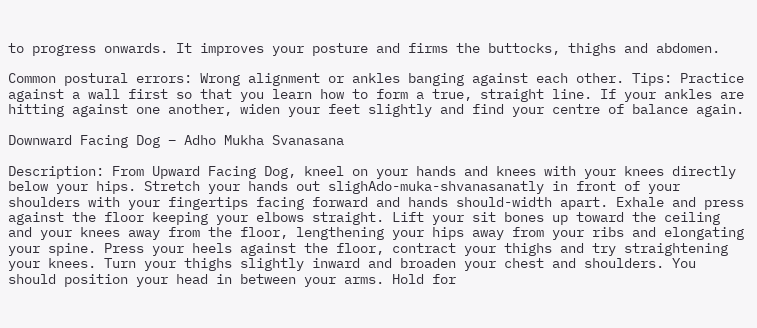to progress onwards. It improves your posture and firms the buttocks, thighs and abdomen.

Common postural errors: Wrong alignment or ankles banging against each other. Tips: Practice against a wall first so that you learn how to form a true, straight line. If your ankles are hitting against one another, widen your feet slightly and find your centre of balance again.

Downward Facing Dog – Adho Mukha Svanasana

Description: From Upward Facing Dog, kneel on your hands and knees with your knees directly below your hips. Stretch your hands out slighAdo-muka-shvanasanatly in front of your shoulders with your fingertips facing forward and hands should-width apart. Exhale and press against the floor keeping your elbows straight. Lift your sit bones up toward the ceiling and your knees away from the floor, lengthening your hips away from your ribs and elongating your spine. Press your heels against the floor, contract your thighs and try straightening your knees. Turn your thighs slightly inward and broaden your chest and shoulders. You should position your head in between your arms. Hold for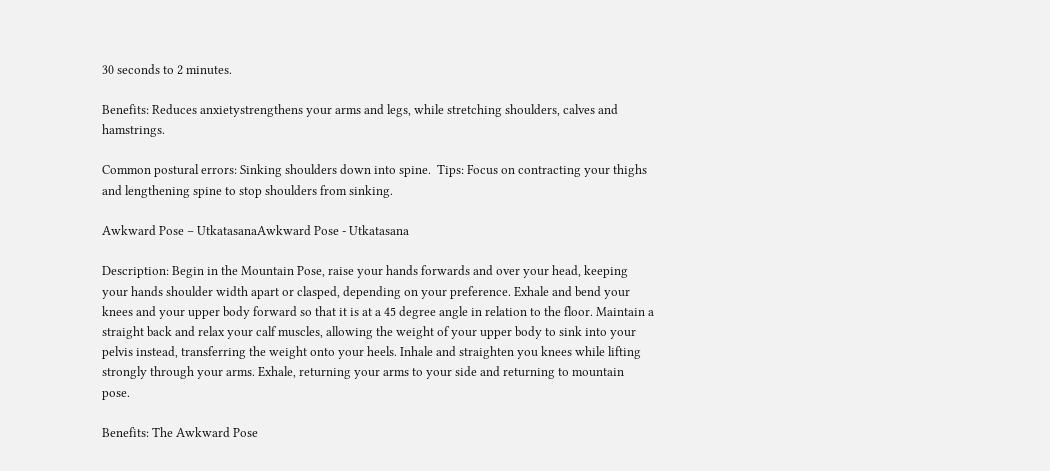30 seconds to 2 minutes.

Benefits: Reduces anxietystrengthens your arms and legs, while stretching shoulders, calves and hamstrings.

Common postural errors: Sinking shoulders down into spine.  Tips: Focus on contracting your thighs and lengthening spine to stop shoulders from sinking.

Awkward Pose – UtkatasanaAwkward Pose - Utkatasana

Description: Begin in the Mountain Pose, raise your hands forwards and over your head, keeping your hands shoulder width apart or clasped, depending on your preference. Exhale and bend your knees and your upper body forward so that it is at a 45 degree angle in relation to the floor. Maintain a straight back and relax your calf muscles, allowing the weight of your upper body to sink into your pelvis instead, transferring the weight onto your heels. Inhale and straighten you knees while lifting strongly through your arms. Exhale, returning your arms to your side and returning to mountain pose.

Benefits: The Awkward Pose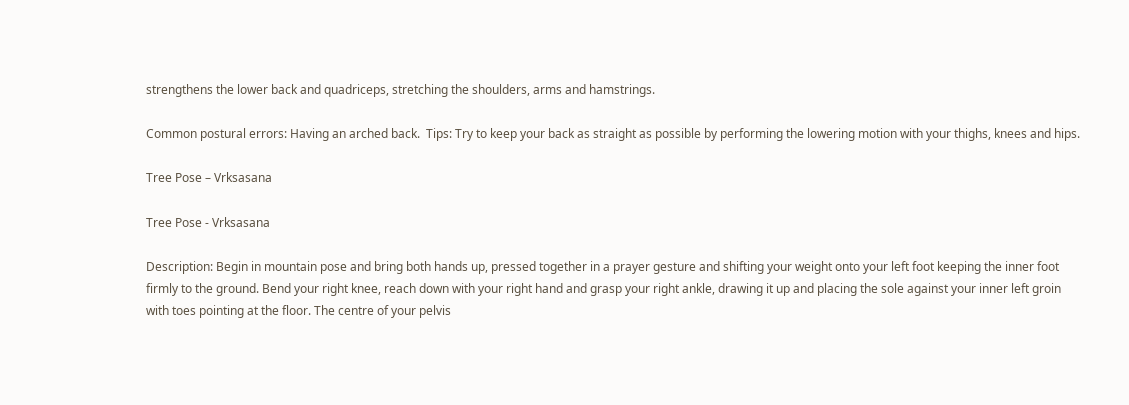strengthens the lower back and quadriceps, stretching the shoulders, arms and hamstrings.

Common postural errors: Having an arched back.  Tips: Try to keep your back as straight as possible by performing the lowering motion with your thighs, knees and hips.

Tree Pose – Vrksasana

Tree Pose - Vrksasana

Description: Begin in mountain pose and bring both hands up, pressed together in a prayer gesture and shifting your weight onto your left foot keeping the inner foot firmly to the ground. Bend your right knee, reach down with your right hand and grasp your right ankle, drawing it up and placing the sole against your inner left groin with toes pointing at the floor. The centre of your pelvis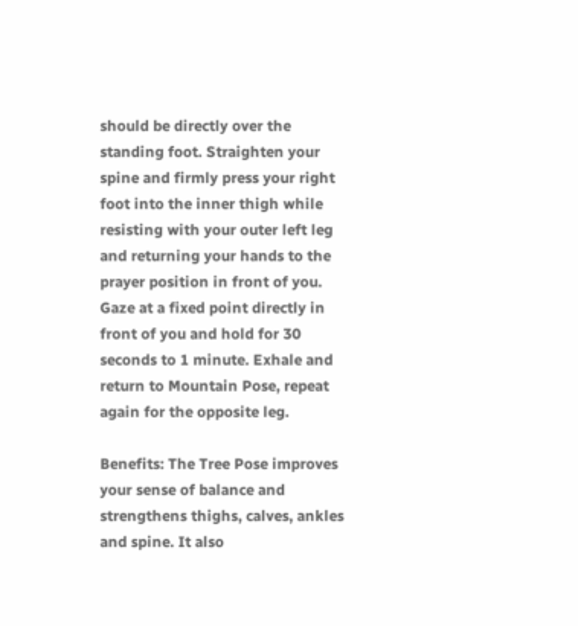should be directly over the standing foot. Straighten your spine and firmly press your right foot into the inner thigh while resisting with your outer left leg and returning your hands to the prayer position in front of you. Gaze at a fixed point directly in front of you and hold for 30 seconds to 1 minute. Exhale and return to Mountain Pose, repeat again for the opposite leg.

Benefits: The Tree Pose improves your sense of balance and strengthens thighs, calves, ankles and spine. It also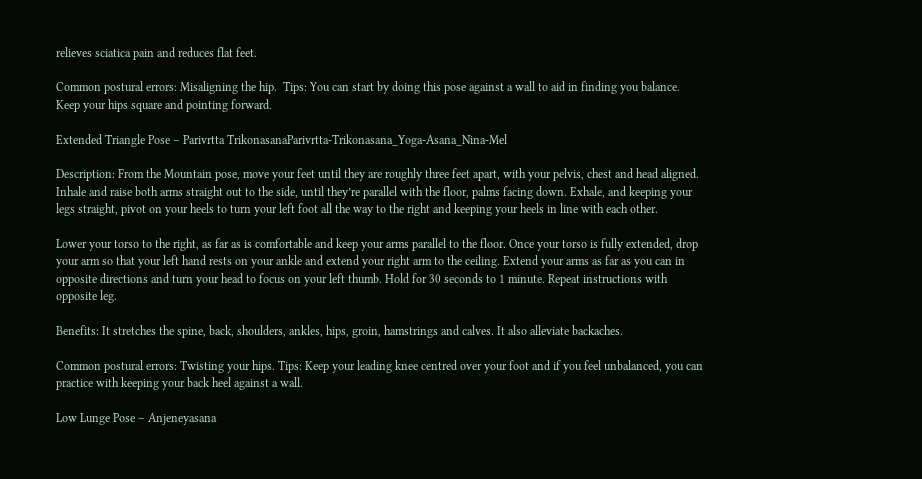relieves sciatica pain and reduces flat feet.

Common postural errors: Misaligning the hip.  Tips: You can start by doing this pose against a wall to aid in finding you balance. Keep your hips square and pointing forward.

Extended Triangle Pose – Parivrtta TrikonasanaParivrtta-Trikonasana_Yoga-Asana_Nina-Mel

Description: From the Mountain pose, move your feet until they are roughly three feet apart, with your pelvis, chest and head aligned. Inhale and raise both arms straight out to the side, until they’re parallel with the floor, palms facing down. Exhale, and keeping your legs straight, pivot on your heels to turn your left foot all the way to the right and keeping your heels in line with each other.

Lower your torso to the right, as far as is comfortable and keep your arms parallel to the floor. Once your torso is fully extended, drop your arm so that your left hand rests on your ankle and extend your right arm to the ceiling. Extend your arms as far as you can in opposite directions and turn your head to focus on your left thumb. Hold for 30 seconds to 1 minute. Repeat instructions with opposite leg.

Benefits: It stretches the spine, back, shoulders, ankles, hips, groin, hamstrings and calves. It also alleviate backaches.

Common postural errors: Twisting your hips. Tips: Keep your leading knee centred over your foot and if you feel unbalanced, you can practice with keeping your back heel against a wall.

Low Lunge Pose – Anjeneyasana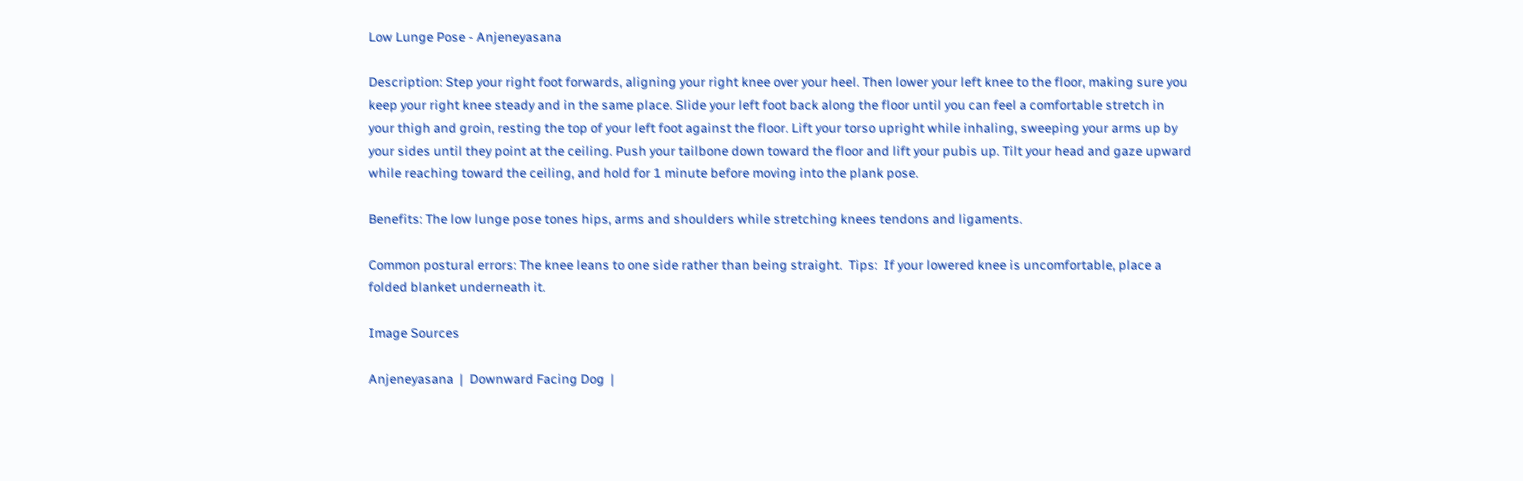Low Lunge Pose - Anjeneyasana

Description: Step your right foot forwards, aligning your right knee over your heel. Then lower your left knee to the floor, making sure you keep your right knee steady and in the same place. Slide your left foot back along the floor until you can feel a comfortable stretch in your thigh and groin, resting the top of your left foot against the floor. Lift your torso upright while inhaling, sweeping your arms up by your sides until they point at the ceiling. Push your tailbone down toward the floor and lift your pubis up. Tilt your head and gaze upward while reaching toward the ceiling, and hold for 1 minute before moving into the plank pose.

Benefits: The low lunge pose tones hips, arms and shoulders while stretching knees tendons and ligaments.

Common postural errors: The knee leans to one side rather than being straight.  Tips:  If your lowered knee is uncomfortable, place a folded blanket underneath it.

Image Sources

Anjeneyasana  |  Downward Facing Dog  |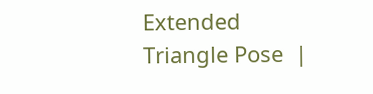Extended Triangle Pose  |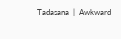Tadasana  |  Awkward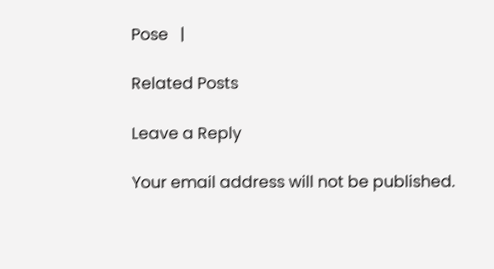Pose   |

Related Posts

Leave a Reply

Your email address will not be published.